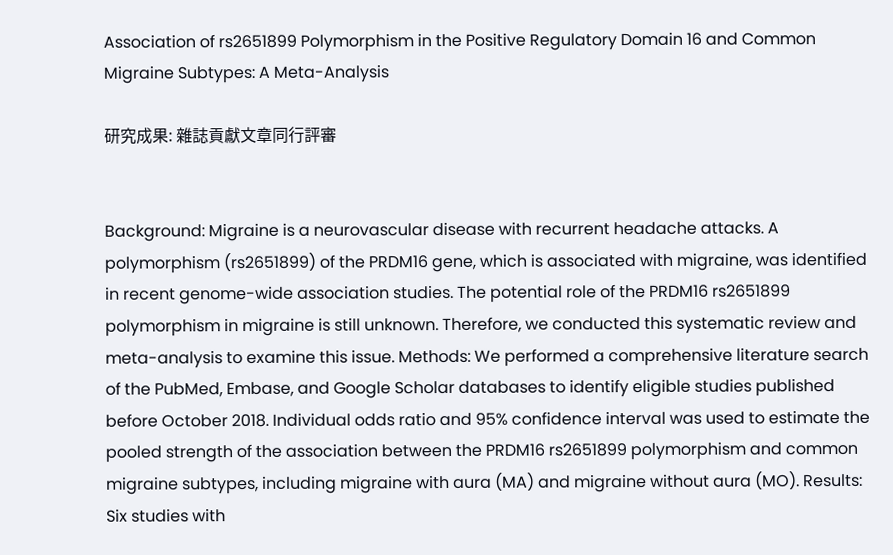Association of rs2651899 Polymorphism in the Positive Regulatory Domain 16 and Common Migraine Subtypes: A Meta-Analysis

研究成果: 雜誌貢獻文章同行評審


Background: Migraine is a neurovascular disease with recurrent headache attacks. A polymorphism (rs2651899) of the PRDM16 gene, which is associated with migraine, was identified in recent genome-wide association studies. The potential role of the PRDM16 rs2651899 polymorphism in migraine is still unknown. Therefore, we conducted this systematic review and meta-analysis to examine this issue. Methods: We performed a comprehensive literature search of the PubMed, Embase, and Google Scholar databases to identify eligible studies published before October 2018. Individual odds ratio and 95% confidence interval was used to estimate the pooled strength of the association between the PRDM16 rs2651899 polymorphism and common migraine subtypes, including migraine with aura (MA) and migraine without aura (MO). Results: Six studies with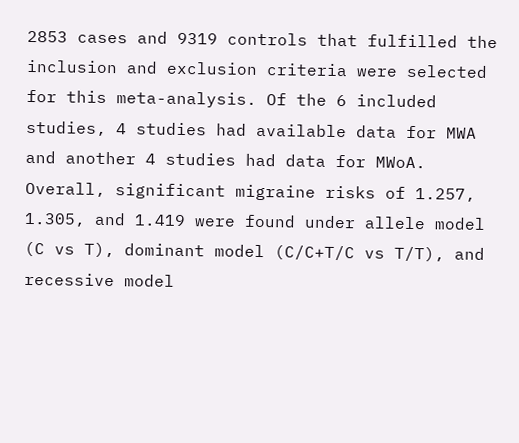2853 cases and 9319 controls that fulfilled the inclusion and exclusion criteria were selected for this meta-analysis. Of the 6 included studies, 4 studies had available data for MWA and another 4 studies had data for MWoA. Overall, significant migraine risks of 1.257, 1.305, and 1.419 were found under allele model (C vs T), dominant model (C/C+T/C vs T/T), and recessive model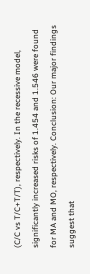(C/C vs T/C+T/T), respectively. In the recessive model, significantly increased risks of 1.454 and 1.546 were found for MA and MO, respectively. Conclusion: Our major findings suggest that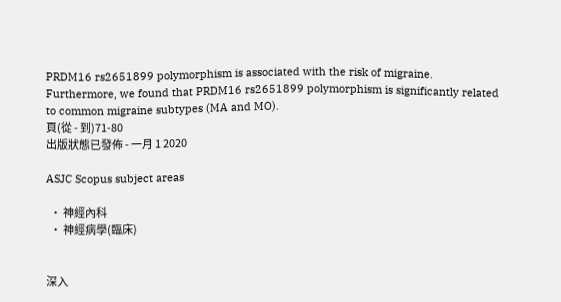PRDM16 rs2651899 polymorphism is associated with the risk of migraine. Furthermore, we found that PRDM16 rs2651899 polymorphism is significantly related to common migraine subtypes (MA and MO).
頁(從 - 到)71-80
出版狀態已發佈 - 一月 1 2020

ASJC Scopus subject areas

  • 神經內科
  • 神經病學(臨床)


深入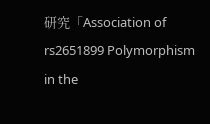研究「Association of rs2651899 Polymorphism in the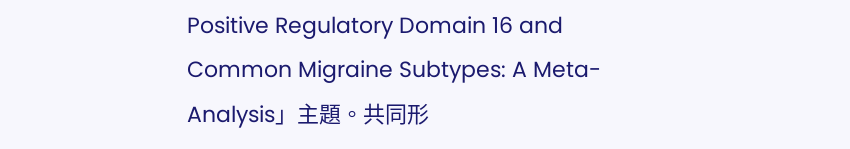Positive Regulatory Domain 16 and Common Migraine Subtypes: A Meta-Analysis」主題。共同形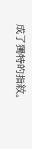成了獨特的指紋。